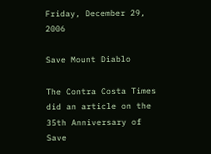Friday, December 29, 2006

Save Mount Diablo

The Contra Costa Times did an article on the 35th Anniversary of Save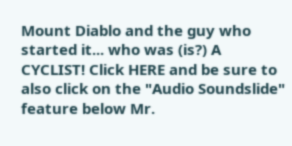Mount Diablo and the guy who started it... who was (is?) A CYCLIST! Click HERE and be sure to also click on the "Audio Soundslide" feature below Mr.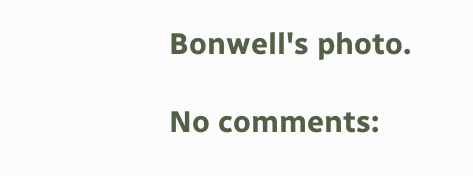Bonwell's photo.

No comments: